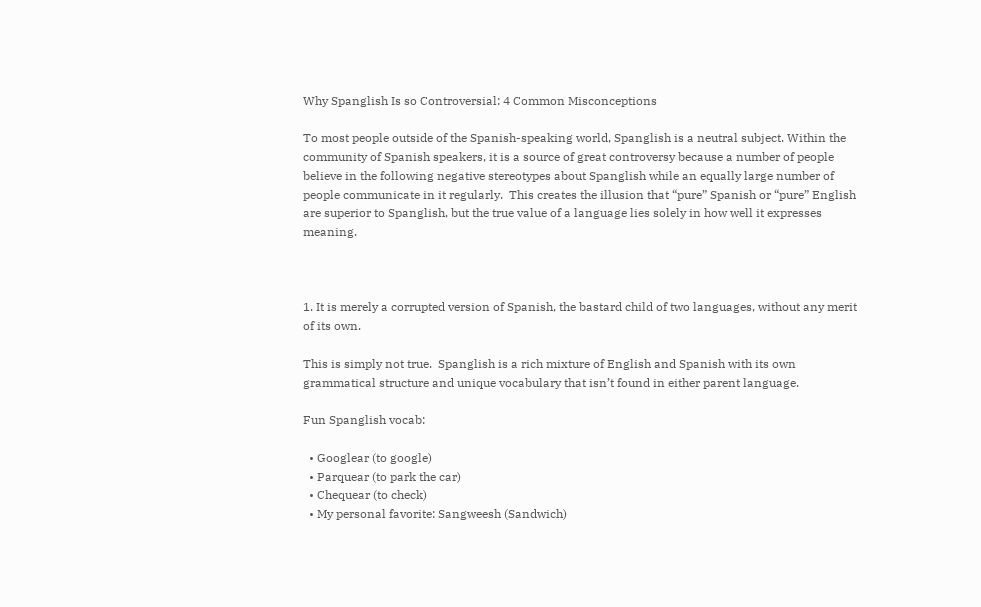Why Spanglish Is so Controversial: 4 Common Misconceptions

To most people outside of the Spanish-speaking world, Spanglish is a neutral subject. Within the community of Spanish speakers, it is a source of great controversy because a number of people believe in the following negative stereotypes about Spanglish while an equally large number of people communicate in it regularly.  This creates the illusion that “pure” Spanish or “pure” English are superior to Spanglish, but the true value of a language lies solely in how well it expresses meaning.



1. It is merely a corrupted version of Spanish, the bastard child of two languages, without any merit of its own.

This is simply not true.  Spanglish is a rich mixture of English and Spanish with its own grammatical structure and unique vocabulary that isn’t found in either parent language.

Fun Spanglish vocab:

  • Googlear (to google)
  • Parquear (to park the car)
  • Chequear (to check)
  • My personal favorite: Sangweesh (Sandwich)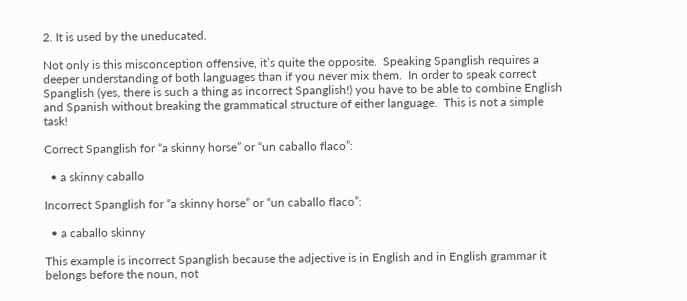2. It is used by the uneducated.

Not only is this misconception offensive, it’s quite the opposite.  Speaking Spanglish requires a deeper understanding of both languages than if you never mix them.  In order to speak correct Spanglish (yes, there is such a thing as incorrect Spanglish!) you have to be able to combine English and Spanish without breaking the grammatical structure of either language.  This is not a simple task!

Correct Spanglish for “a skinny horse” or “un caballo flaco”:

  • a skinny caballo

Incorrect Spanglish for “a skinny horse” or “un caballo flaco”:

  • a caballo skinny

This example is incorrect Spanglish because the adjective is in English and in English grammar it belongs before the noun, not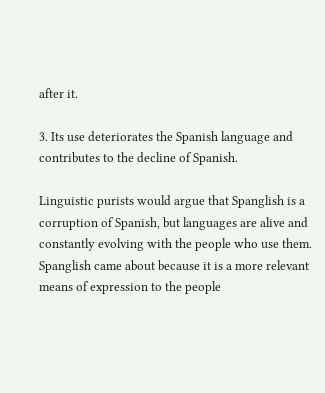after it.

3. Its use deteriorates the Spanish language and contributes to the decline of Spanish.

Linguistic purists would argue that Spanglish is a corruption of Spanish, but languages are alive and constantly evolving with the people who use them.  Spanglish came about because it is a more relevant means of expression to the people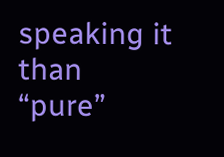speaking it than “pure”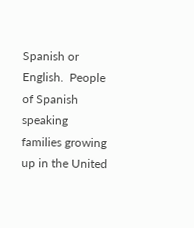Spanish or English.  People of Spanish speaking families growing up in the United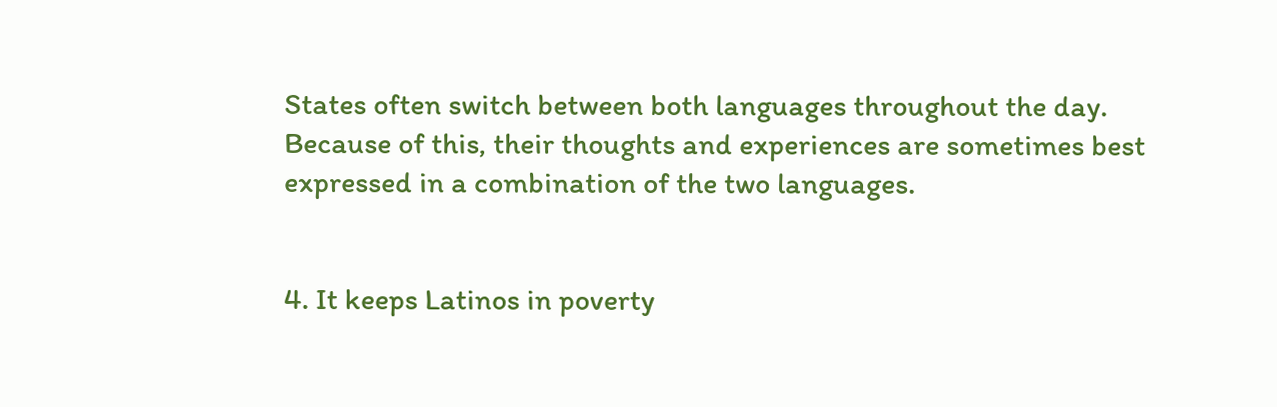States often switch between both languages throughout the day.  Because of this, their thoughts and experiences are sometimes best expressed in a combination of the two languages.


4. It keeps Latinos in poverty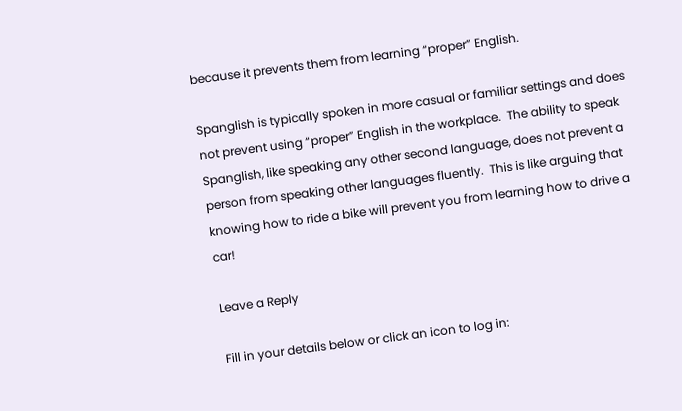because it prevents them from learning “proper” English.

Spanglish is typically spoken in more casual or familiar settings and does not prevent using “proper” English in the workplace.  The ability to speak Spanglish, like speaking any other second language, does not prevent a person from speaking other languages fluently.  This is like arguing that knowing how to ride a bike will prevent you from learning how to drive a car!

Leave a Reply

Fill in your details below or click an icon to log in: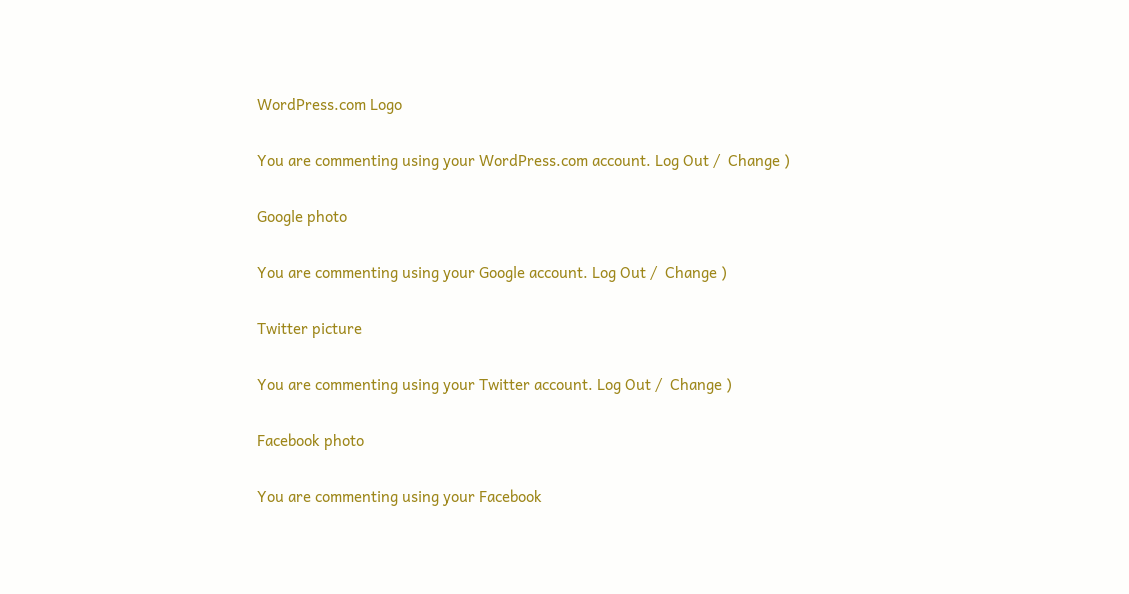WordPress.com Logo

You are commenting using your WordPress.com account. Log Out /  Change )

Google photo

You are commenting using your Google account. Log Out /  Change )

Twitter picture

You are commenting using your Twitter account. Log Out /  Change )

Facebook photo

You are commenting using your Facebook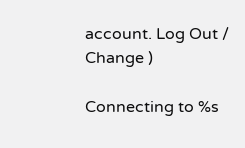account. Log Out /  Change )

Connecting to %s